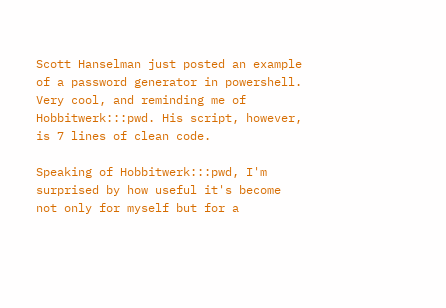Scott Hanselman just posted an example of a password generator in powershell. Very cool, and reminding me of Hobbitwerk:::pwd. His script, however, is 7 lines of clean code.

Speaking of Hobbitwerk:::pwd, I'm surprised by how useful it's become not only for myself but for a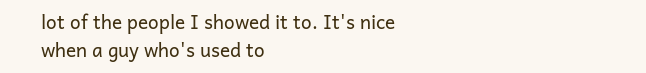lot of the people I showed it to. It's nice when a guy who's used to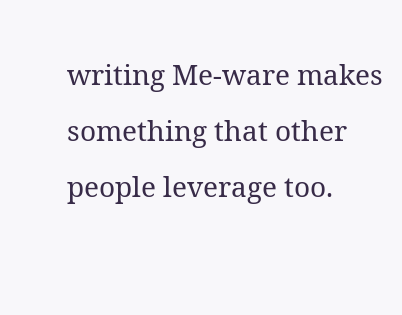writing Me-ware makes something that other people leverage too.